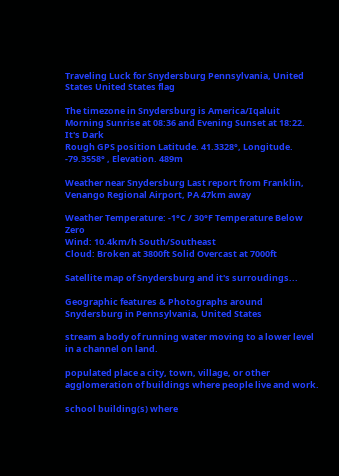Traveling Luck for Snydersburg Pennsylvania, United States United States flag

The timezone in Snydersburg is America/Iqaluit
Morning Sunrise at 08:36 and Evening Sunset at 18:22. It's Dark
Rough GPS position Latitude. 41.3328°, Longitude. -79.3558° , Elevation. 489m

Weather near Snydersburg Last report from Franklin, Venango Regional Airport, PA 47km away

Weather Temperature: -1°C / 30°F Temperature Below Zero
Wind: 10.4km/h South/Southeast
Cloud: Broken at 3800ft Solid Overcast at 7000ft

Satellite map of Snydersburg and it's surroudings...

Geographic features & Photographs around Snydersburg in Pennsylvania, United States

stream a body of running water moving to a lower level in a channel on land.

populated place a city, town, village, or other agglomeration of buildings where people live and work.

school building(s) where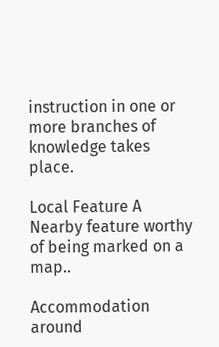instruction in one or more branches of knowledge takes place.

Local Feature A Nearby feature worthy of being marked on a map..

Accommodation around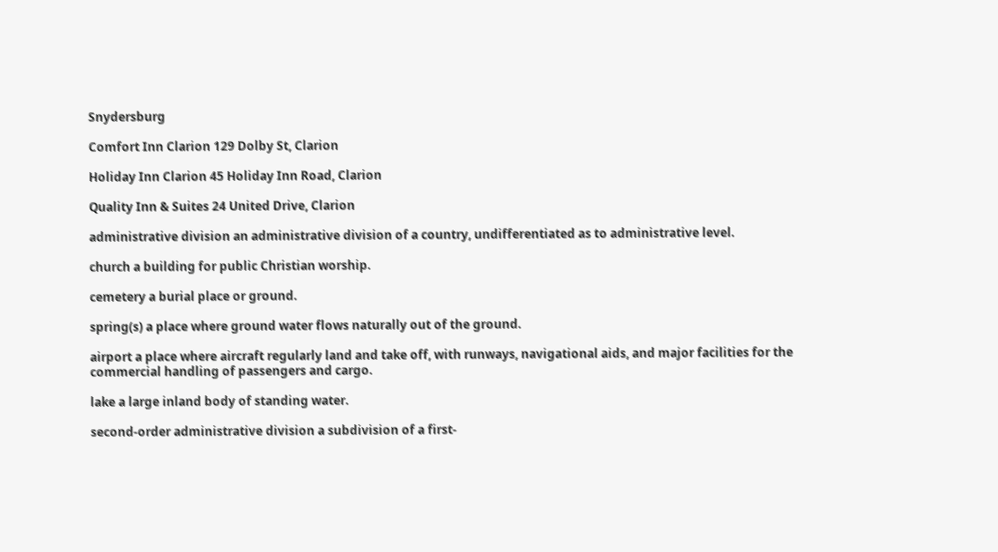Snydersburg

Comfort Inn Clarion 129 Dolby St, Clarion

Holiday Inn Clarion 45 Holiday Inn Road, Clarion

Quality Inn & Suites 24 United Drive, Clarion

administrative division an administrative division of a country, undifferentiated as to administrative level.

church a building for public Christian worship.

cemetery a burial place or ground.

spring(s) a place where ground water flows naturally out of the ground.

airport a place where aircraft regularly land and take off, with runways, navigational aids, and major facilities for the commercial handling of passengers and cargo.

lake a large inland body of standing water.

second-order administrative division a subdivision of a first-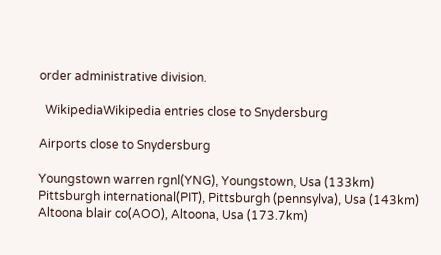order administrative division.

  WikipediaWikipedia entries close to Snydersburg

Airports close to Snydersburg

Youngstown warren rgnl(YNG), Youngstown, Usa (133km)
Pittsburgh international(PIT), Pittsburgh (pennsylva), Usa (143km)
Altoona blair co(AOO), Altoona, Usa (173.7km)